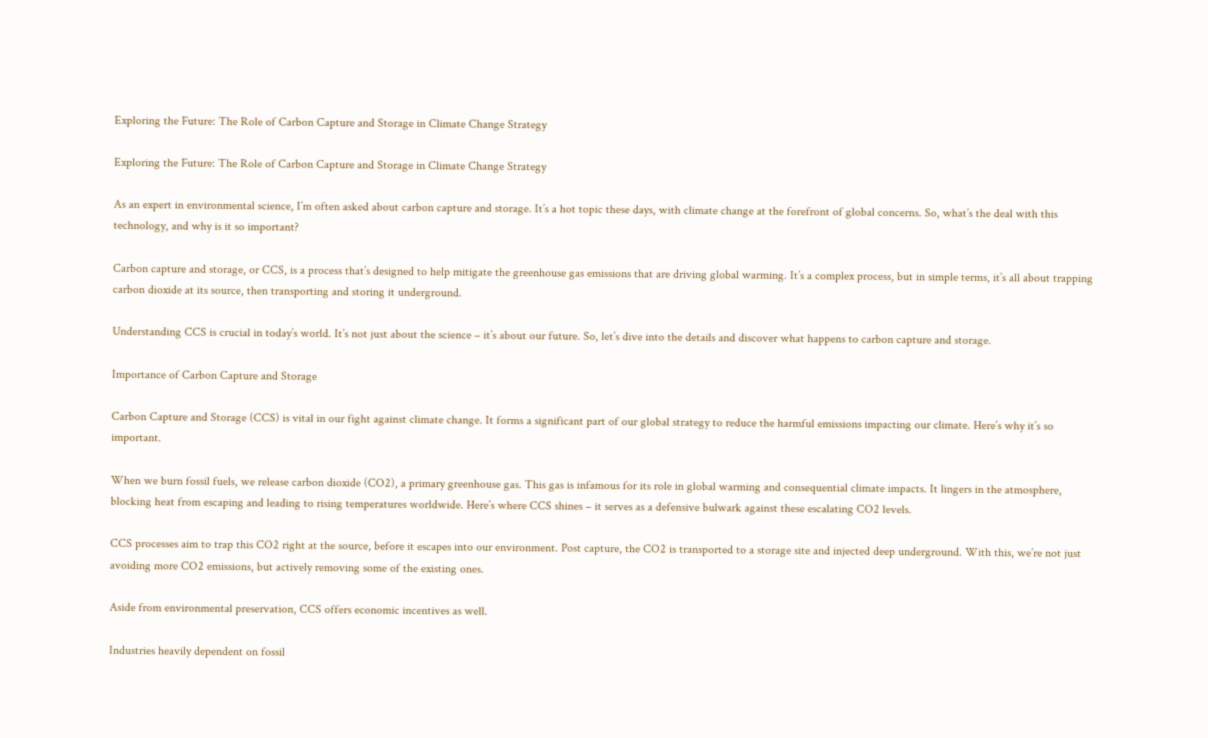Exploring the Future: The Role of Carbon Capture and Storage in Climate Change Strategy

Exploring the Future: The Role of Carbon Capture and Storage in Climate Change Strategy

As an expert in environmental science, I’m often asked about carbon capture and storage. It’s a hot topic these days, with climate change at the forefront of global concerns. So, what’s the deal with this technology, and why is it so important?

Carbon capture and storage, or CCS, is a process that’s designed to help mitigate the greenhouse gas emissions that are driving global warming. It’s a complex process, but in simple terms, it’s all about trapping carbon dioxide at its source, then transporting and storing it underground.

Understanding CCS is crucial in today’s world. It’s not just about the science – it’s about our future. So, let’s dive into the details and discover what happens to carbon capture and storage.

Importance of Carbon Capture and Storage

Carbon Capture and Storage (CCS) is vital in our fight against climate change. It forms a significant part of our global strategy to reduce the harmful emissions impacting our climate. Here’s why it’s so important.

When we burn fossil fuels, we release carbon dioxide (CO2), a primary greenhouse gas. This gas is infamous for its role in global warming and consequential climate impacts. It lingers in the atmosphere, blocking heat from escaping and leading to rising temperatures worldwide. Here’s where CCS shines – it serves as a defensive bulwark against these escalating CO2 levels.

CCS processes aim to trap this CO2 right at the source, before it escapes into our environment. Post capture, the CO2 is transported to a storage site and injected deep underground. With this, we’re not just avoiding more CO2 emissions, but actively removing some of the existing ones.

Aside from environmental preservation, CCS offers economic incentives as well.

Industries heavily dependent on fossil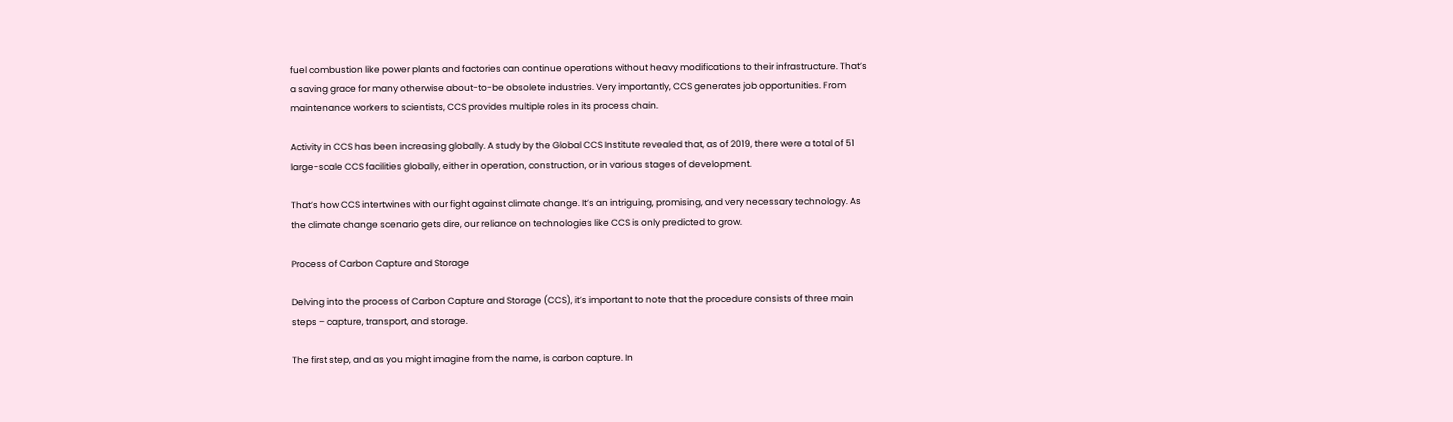fuel combustion like power plants and factories can continue operations without heavy modifications to their infrastructure. That’s a saving grace for many otherwise about-to-be obsolete industries. Very importantly, CCS generates job opportunities. From maintenance workers to scientists, CCS provides multiple roles in its process chain.

Activity in CCS has been increasing globally. A study by the Global CCS Institute revealed that, as of 2019, there were a total of 51 large-scale CCS facilities globally, either in operation, construction, or in various stages of development.

That’s how CCS intertwines with our fight against climate change. It’s an intriguing, promising, and very necessary technology. As the climate change scenario gets dire, our reliance on technologies like CCS is only predicted to grow.

Process of Carbon Capture and Storage

Delving into the process of Carbon Capture and Storage (CCS), it’s important to note that the procedure consists of three main steps – capture, transport, and storage.

The first step, and as you might imagine from the name, is carbon capture. In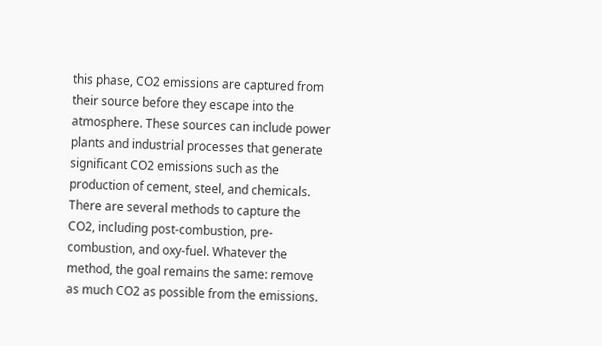this phase, CO2 emissions are captured from their source before they escape into the atmosphere. These sources can include power plants and industrial processes that generate significant CO2 emissions such as the production of cement, steel, and chemicals. There are several methods to capture the CO2, including post-combustion, pre-combustion, and oxy-fuel. Whatever the method, the goal remains the same: remove as much CO2 as possible from the emissions.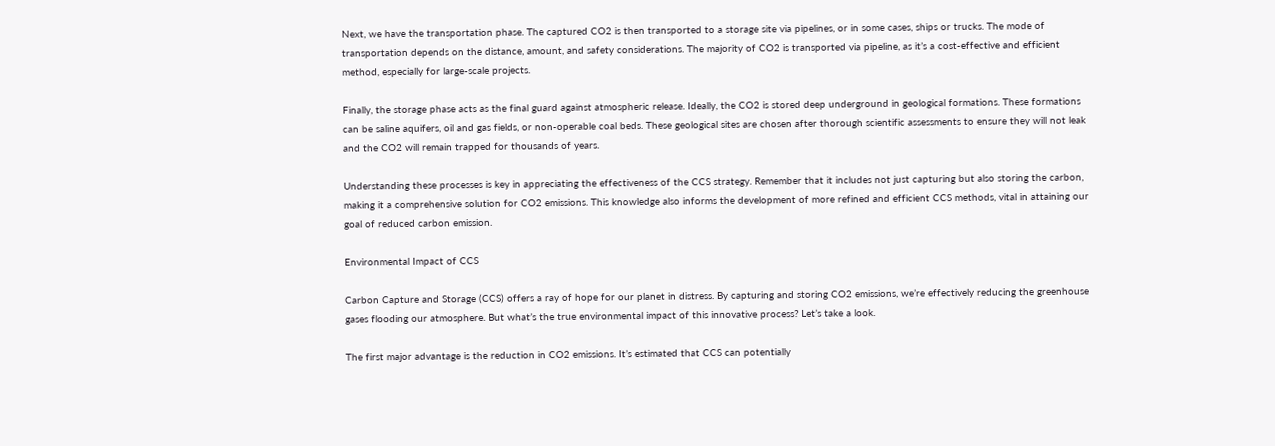Next, we have the transportation phase. The captured CO2 is then transported to a storage site via pipelines, or in some cases, ships or trucks. The mode of transportation depends on the distance, amount, and safety considerations. The majority of CO2 is transported via pipeline, as it’s a cost-effective and efficient method, especially for large-scale projects.

Finally, the storage phase acts as the final guard against atmospheric release. Ideally, the CO2 is stored deep underground in geological formations. These formations can be saline aquifers, oil and gas fields, or non-operable coal beds. These geological sites are chosen after thorough scientific assessments to ensure they will not leak and the CO2 will remain trapped for thousands of years.

Understanding these processes is key in appreciating the effectiveness of the CCS strategy. Remember that it includes not just capturing but also storing the carbon, making it a comprehensive solution for CO2 emissions. This knowledge also informs the development of more refined and efficient CCS methods, vital in attaining our goal of reduced carbon emission.

Environmental Impact of CCS

Carbon Capture and Storage (CCS) offers a ray of hope for our planet in distress. By capturing and storing CO2 emissions, we’re effectively reducing the greenhouse gases flooding our atmosphere. But what’s the true environmental impact of this innovative process? Let’s take a look.

The first major advantage is the reduction in CO2 emissions. It’s estimated that CCS can potentially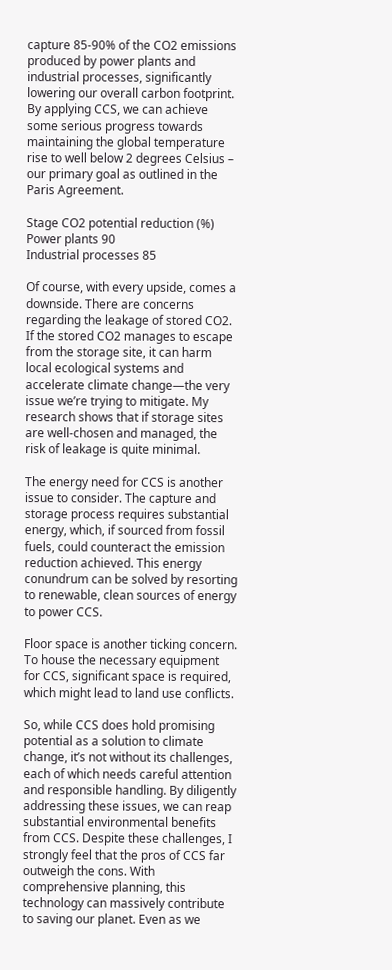capture 85-90% of the CO2 emissions produced by power plants and industrial processes, significantly lowering our overall carbon footprint. By applying CCS, we can achieve some serious progress towards maintaining the global temperature rise to well below 2 degrees Celsius – our primary goal as outlined in the Paris Agreement.

Stage CO2 potential reduction (%)
Power plants 90
Industrial processes 85

Of course, with every upside, comes a downside. There are concerns regarding the leakage of stored CO2. If the stored CO2 manages to escape from the storage site, it can harm local ecological systems and accelerate climate change—the very issue we’re trying to mitigate. My research shows that if storage sites are well-chosen and managed, the risk of leakage is quite minimal.

The energy need for CCS is another issue to consider. The capture and storage process requires substantial energy, which, if sourced from fossil fuels, could counteract the emission reduction achieved. This energy conundrum can be solved by resorting to renewable, clean sources of energy to power CCS.

Floor space is another ticking concern. To house the necessary equipment for CCS, significant space is required, which might lead to land use conflicts.

So, while CCS does hold promising potential as a solution to climate change, it’s not without its challenges, each of which needs careful attention and responsible handling. By diligently addressing these issues, we can reap substantial environmental benefits from CCS. Despite these challenges, I strongly feel that the pros of CCS far outweigh the cons. With comprehensive planning, this technology can massively contribute to saving our planet. Even as we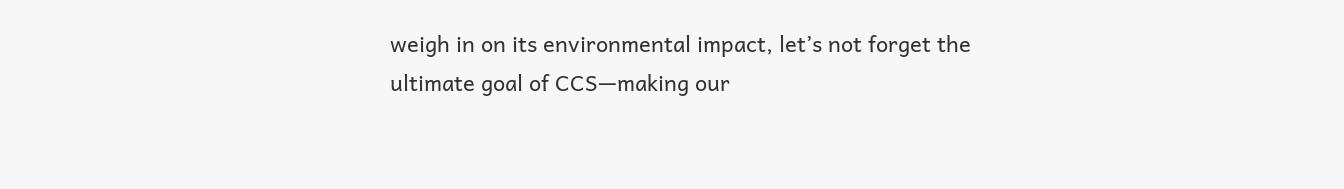weigh in on its environmental impact, let’s not forget the ultimate goal of CCS—making our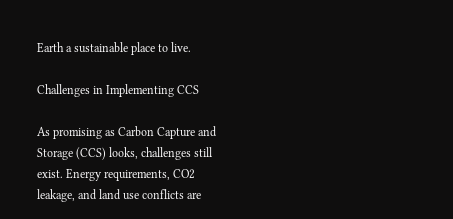Earth a sustainable place to live.

Challenges in Implementing CCS

As promising as Carbon Capture and Storage (CCS) looks, challenges still exist. Energy requirements, CO2 leakage, and land use conflicts are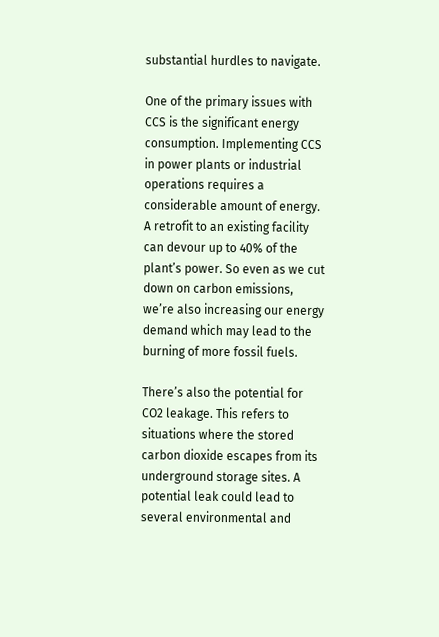substantial hurdles to navigate.

One of the primary issues with CCS is the significant energy consumption. Implementing CCS in power plants or industrial operations requires a considerable amount of energy. A retrofit to an existing facility can devour up to 40% of the plant’s power. So even as we cut down on carbon emissions, we’re also increasing our energy demand which may lead to the burning of more fossil fuels.

There’s also the potential for CO2 leakage. This refers to situations where the stored carbon dioxide escapes from its underground storage sites. A potential leak could lead to several environmental and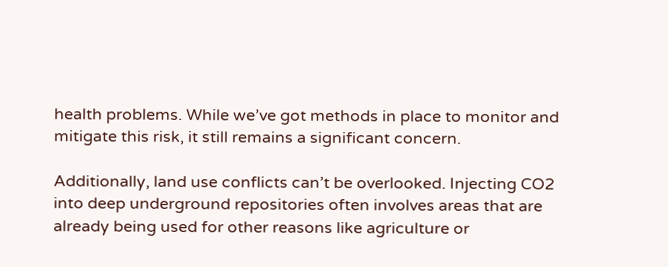health problems. While we’ve got methods in place to monitor and mitigate this risk, it still remains a significant concern.

Additionally, land use conflicts can’t be overlooked. Injecting CO2 into deep underground repositories often involves areas that are already being used for other reasons like agriculture or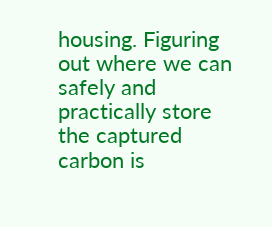housing. Figuring out where we can safely and practically store the captured carbon is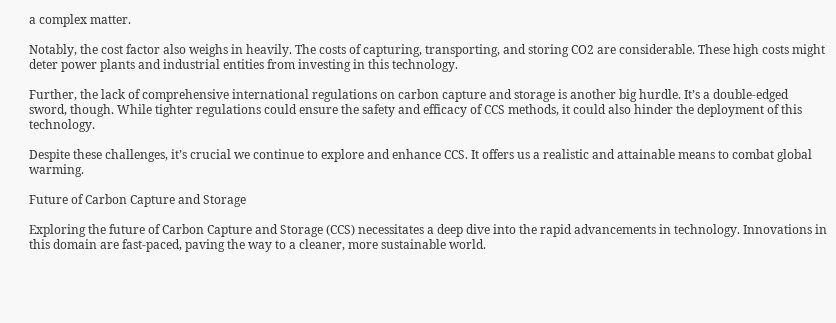a complex matter.

Notably, the cost factor also weighs in heavily. The costs of capturing, transporting, and storing CO2 are considerable. These high costs might deter power plants and industrial entities from investing in this technology.

Further, the lack of comprehensive international regulations on carbon capture and storage is another big hurdle. It’s a double-edged sword, though. While tighter regulations could ensure the safety and efficacy of CCS methods, it could also hinder the deployment of this technology.

Despite these challenges, it’s crucial we continue to explore and enhance CCS. It offers us a realistic and attainable means to combat global warming.

Future of Carbon Capture and Storage

Exploring the future of Carbon Capture and Storage (CCS) necessitates a deep dive into the rapid advancements in technology. Innovations in this domain are fast-paced, paving the way to a cleaner, more sustainable world.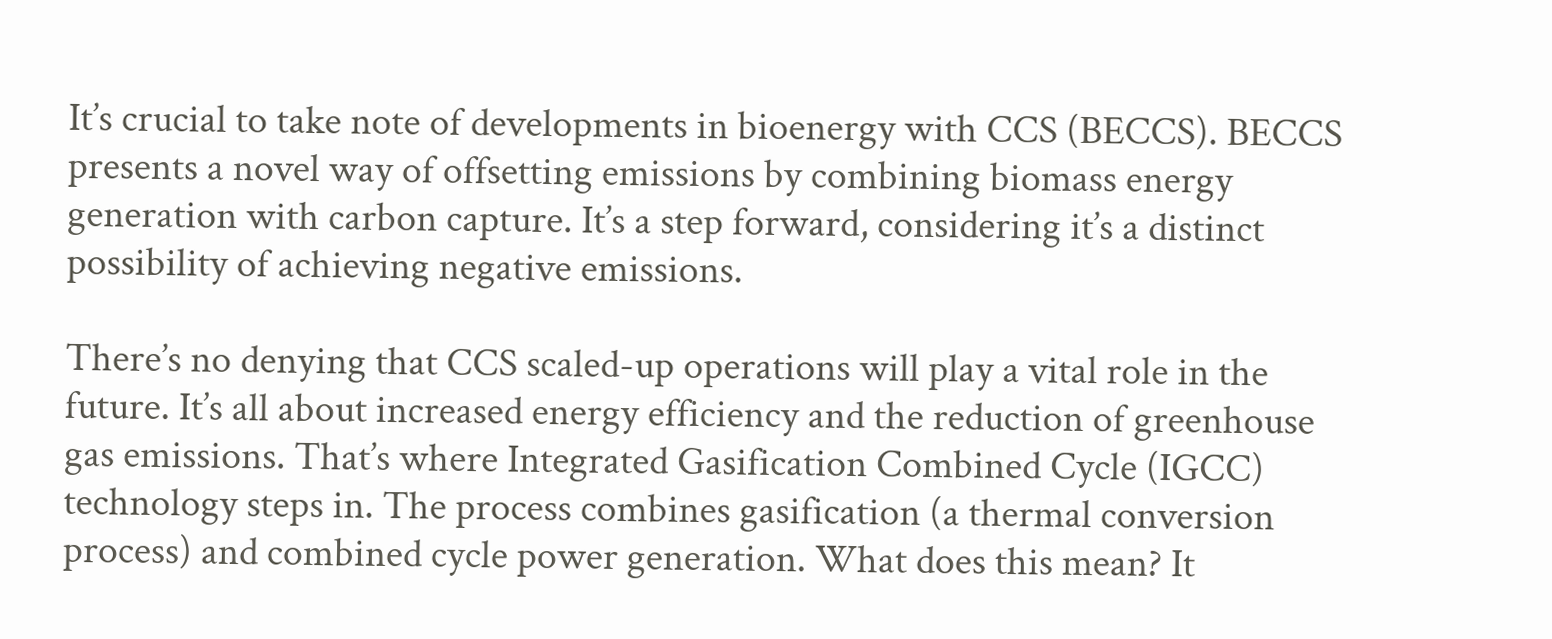It’s crucial to take note of developments in bioenergy with CCS (BECCS). BECCS presents a novel way of offsetting emissions by combining biomass energy generation with carbon capture. It’s a step forward, considering it’s a distinct possibility of achieving negative emissions.

There’s no denying that CCS scaled-up operations will play a vital role in the future. It’s all about increased energy efficiency and the reduction of greenhouse gas emissions. That’s where Integrated Gasification Combined Cycle (IGCC) technology steps in. The process combines gasification (a thermal conversion process) and combined cycle power generation. What does this mean? It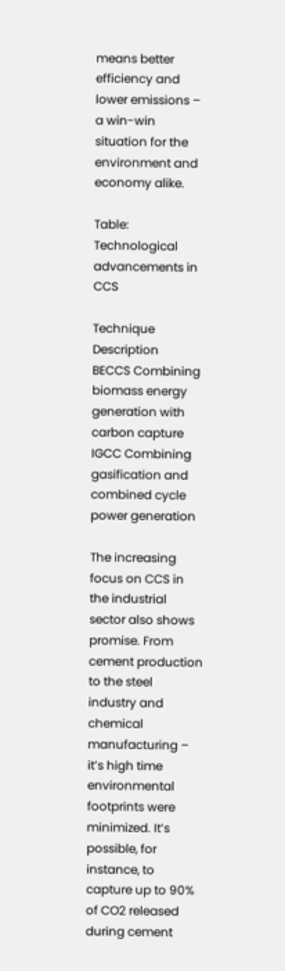means better efficiency and lower emissions – a win-win situation for the environment and economy alike.

Table: Technological advancements in CCS

Technique Description
BECCS Combining biomass energy generation with carbon capture
IGCC Combining gasification and combined cycle power generation

The increasing focus on CCS in the industrial sector also shows promise. From cement production to the steel industry and chemical manufacturing – it’s high time environmental footprints were minimized. It’s possible, for instance, to capture up to 90% of CO2 released during cement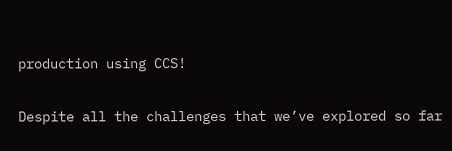production using CCS!

Despite all the challenges that we’ve explored so far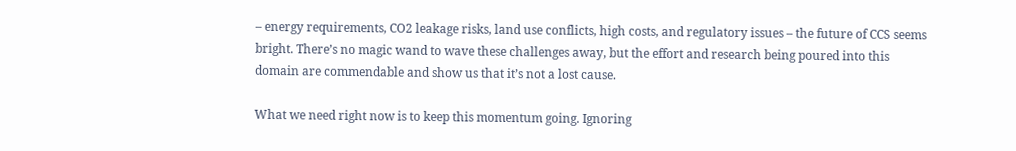– energy requirements, CO2 leakage risks, land use conflicts, high costs, and regulatory issues – the future of CCS seems bright. There’s no magic wand to wave these challenges away, but the effort and research being poured into this domain are commendable and show us that it’s not a lost cause.

What we need right now is to keep this momentum going. Ignoring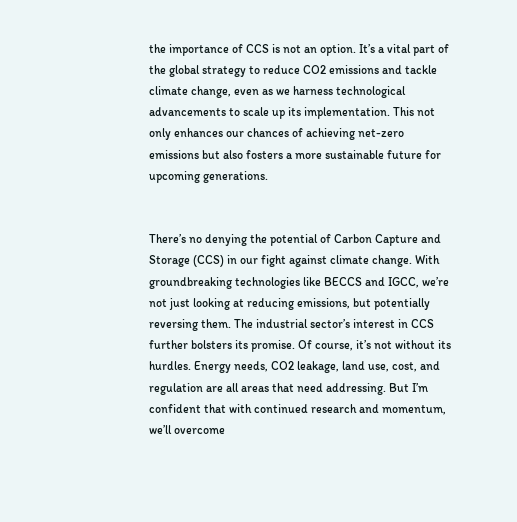the importance of CCS is not an option. It’s a vital part of the global strategy to reduce CO2 emissions and tackle climate change, even as we harness technological advancements to scale up its implementation. This not only enhances our chances of achieving net-zero emissions but also fosters a more sustainable future for upcoming generations.


There’s no denying the potential of Carbon Capture and Storage (CCS) in our fight against climate change. With groundbreaking technologies like BECCS and IGCC, we’re not just looking at reducing emissions, but potentially reversing them. The industrial sector’s interest in CCS further bolsters its promise. Of course, it’s not without its hurdles. Energy needs, CO2 leakage, land use, cost, and regulation are all areas that need addressing. But I’m confident that with continued research and momentum, we’ll overcome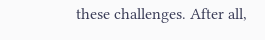these challenges. After all,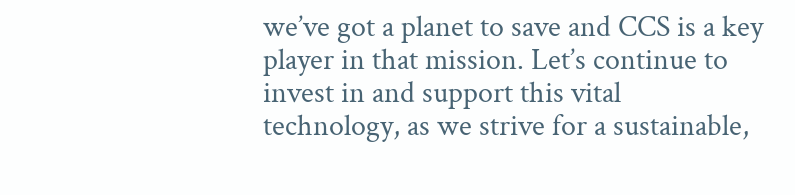we’ve got a planet to save and CCS is a key player in that mission. Let’s continue to invest in and support this vital technology, as we strive for a sustainable,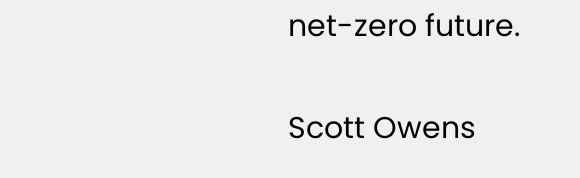net-zero future.

Scott Owens